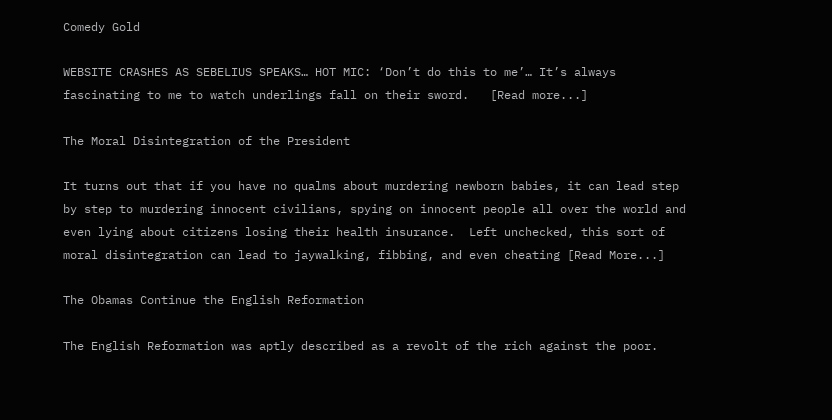Comedy Gold

WEBSITE CRASHES AS SEBELIUS SPEAKS… HOT MIC: ‘Don’t do this to me’… It’s always fascinating to me to watch underlings fall on their sword.   [Read more...]

The Moral Disintegration of the President

It turns out that if you have no qualms about murdering newborn babies, it can lead step by step to murdering innocent civilians, spying on innocent people all over the world and even lying about citizens losing their health insurance.  Left unchecked, this sort of moral disintegration can lead to jaywalking, fibbing, and even cheating [Read More...]

The Obamas Continue the English Reformation

The English Reformation was aptly described as a revolt of the rich against the poor.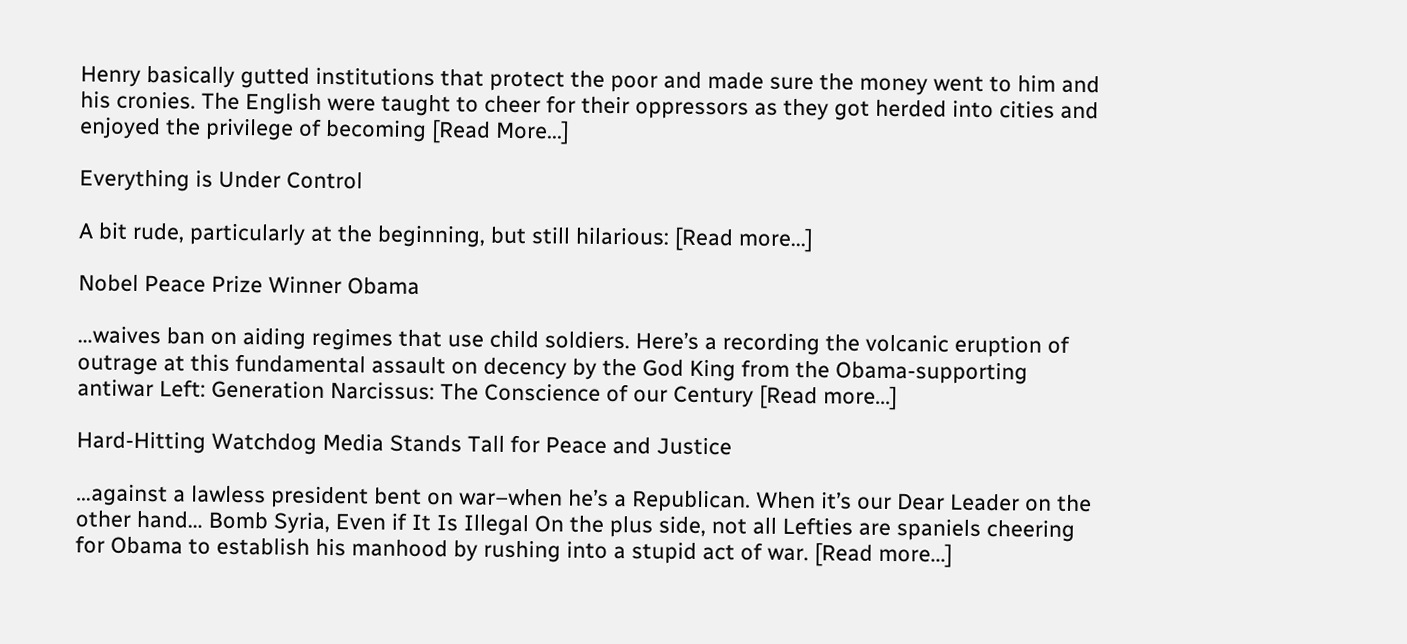Henry basically gutted institutions that protect the poor and made sure the money went to him and his cronies. The English were taught to cheer for their oppressors as they got herded into cities and enjoyed the privilege of becoming [Read More...]

Everything is Under Control

A bit rude, particularly at the beginning, but still hilarious: [Read more...]

Nobel Peace Prize Winner Obama

…waives ban on aiding regimes that use child soldiers. Here’s a recording the volcanic eruption of outrage at this fundamental assault on decency by the God King from the Obama-supporting antiwar Left: Generation Narcissus: The Conscience of our Century [Read more...]

Hard-Hitting Watchdog Media Stands Tall for Peace and Justice

…against a lawless president bent on war–when he’s a Republican. When it’s our Dear Leader on the other hand… Bomb Syria, Even if It Is Illegal On the plus side, not all Lefties are spaniels cheering for Obama to establish his manhood by rushing into a stupid act of war. [Read more...]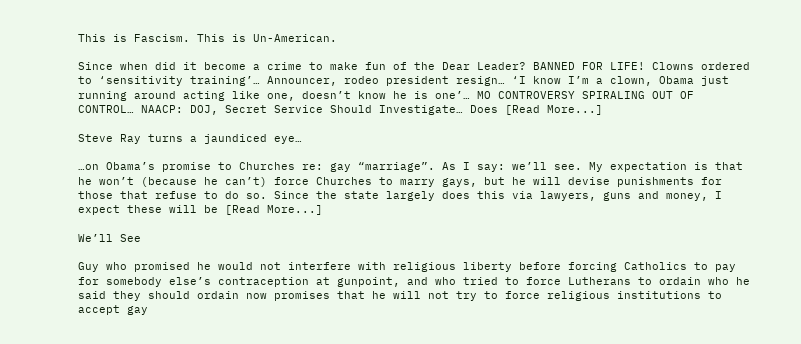This is Fascism. This is Un-American.

Since when did it become a crime to make fun of the Dear Leader? BANNED FOR LIFE! Clowns ordered to ‘sensitivity training’… Announcer, rodeo president resign… ‘I know I’m a clown, Obama just running around acting like one, doesn’t know he is one’… MO CONTROVERSY SPIRALING OUT OF CONTROL… NAACP: DOJ, Secret Service Should Investigate… Does [Read More...]

Steve Ray turns a jaundiced eye…

…on Obama’s promise to Churches re: gay “marriage”. As I say: we’ll see. My expectation is that he won’t (because he can’t) force Churches to marry gays, but he will devise punishments for those that refuse to do so. Since the state largely does this via lawyers, guns and money, I expect these will be [Read More...]

We’ll See

Guy who promised he would not interfere with religious liberty before forcing Catholics to pay for somebody else’s contraception at gunpoint, and who tried to force Lutherans to ordain who he said they should ordain now promises that he will not try to force religious institutions to accept gay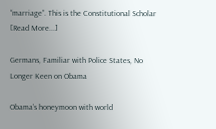“marriage”. This is the Constitutional Scholar [Read More...]

Germans, Familiar with Police States, No Longer Keen on Obama

Obama’s honeymoon with world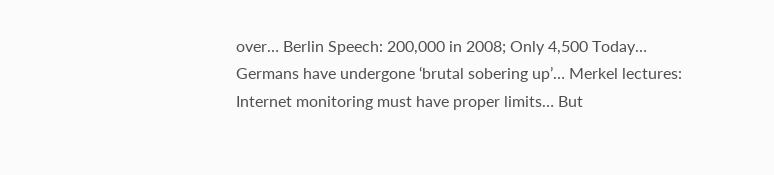over… Berlin Speech: 200,000 in 2008; Only 4,500 Today… Germans have undergone ‘brutal sobering up’… Merkel lectures: Internet monitoring must have proper limits… But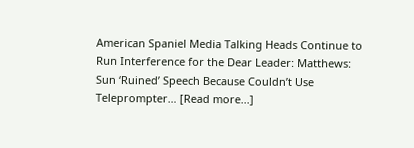American Spaniel Media Talking Heads Continue to Run Interference for the Dear Leader: Matthews: Sun ‘Ruined’ Speech Because Couldn’t Use Teleprompter… [Read more...]